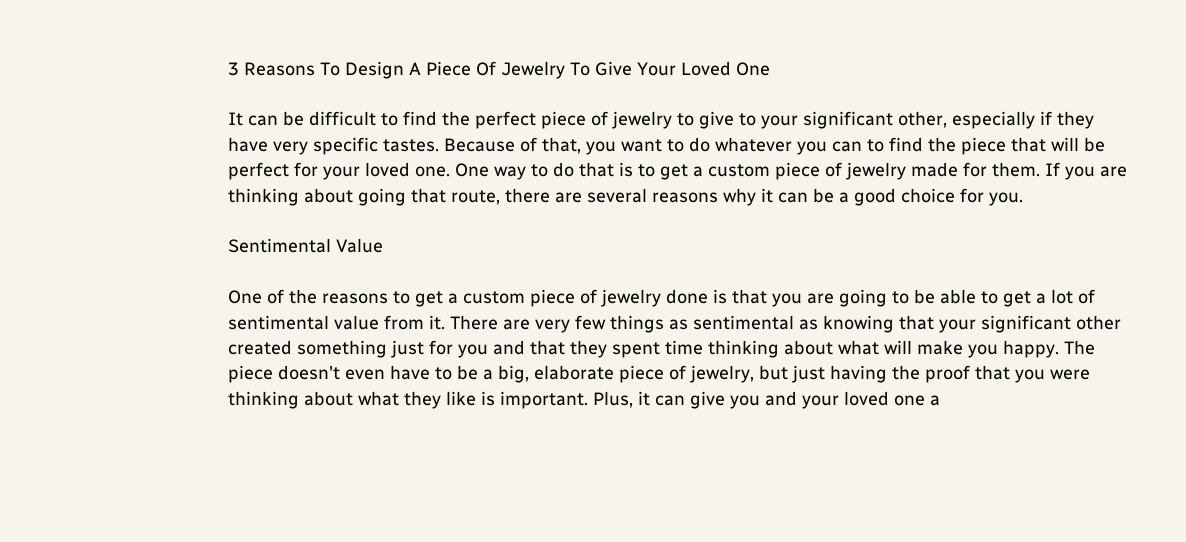3 Reasons To Design A Piece Of Jewelry To Give Your Loved One

It can be difficult to find the perfect piece of jewelry to give to your significant other, especially if they have very specific tastes. Because of that, you want to do whatever you can to find the piece that will be perfect for your loved one. One way to do that is to get a custom piece of jewelry made for them. If you are thinking about going that route, there are several reasons why it can be a good choice for you.

Sentimental Value

One of the reasons to get a custom piece of jewelry done is that you are going to be able to get a lot of sentimental value from it. There are very few things as sentimental as knowing that your significant other created something just for you and that they spent time thinking about what will make you happy. The piece doesn't even have to be a big, elaborate piece of jewelry, but just having the proof that you were thinking about what they like is important. Plus, it can give you and your loved one a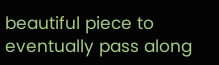beautiful piece to eventually pass along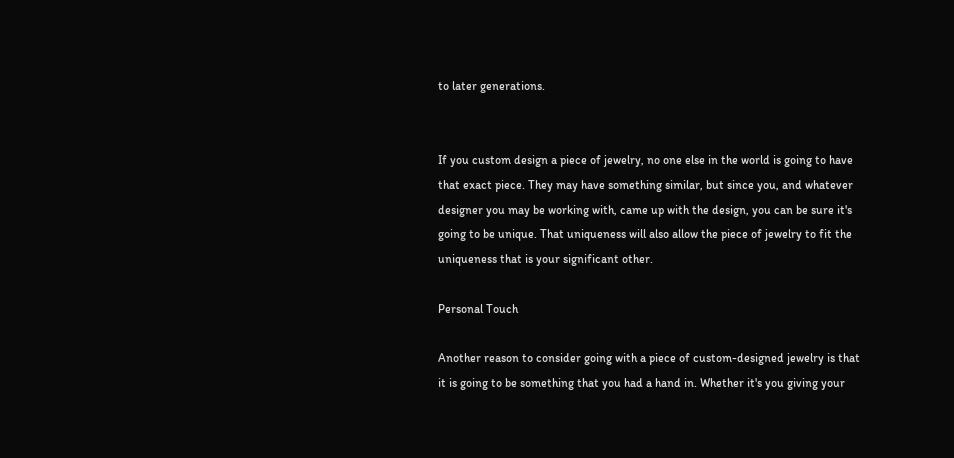to later generations.


If you custom design a piece of jewelry, no one else in the world is going to have that exact piece. They may have something similar, but since you, and whatever designer you may be working with, came up with the design, you can be sure it's going to be unique. That uniqueness will also allow the piece of jewelry to fit the uniqueness that is your significant other.

Personal Touch

Another reason to consider going with a piece of custom-designed jewelry is that it is going to be something that you had a hand in. Whether it's you giving your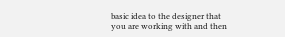basic idea to the designer that you are working with and then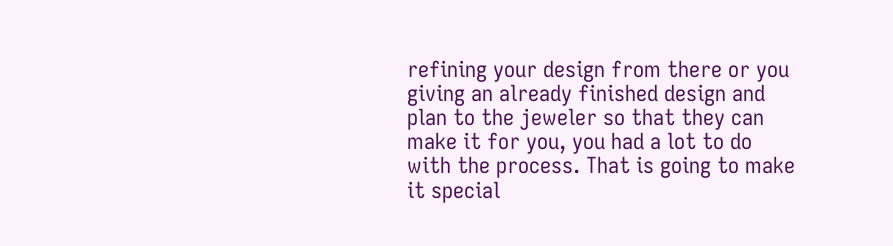refining your design from there or you giving an already finished design and plan to the jeweler so that they can make it for you, you had a lot to do with the process. That is going to make it special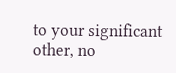to your significant other, no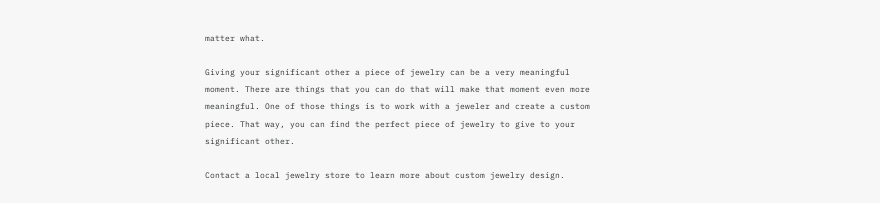matter what.

Giving your significant other a piece of jewelry can be a very meaningful moment. There are things that you can do that will make that moment even more meaningful. One of those things is to work with a jeweler and create a custom piece. That way, you can find the perfect piece of jewelry to give to your significant other.

Contact a local jewelry store to learn more about custom jewelry design.